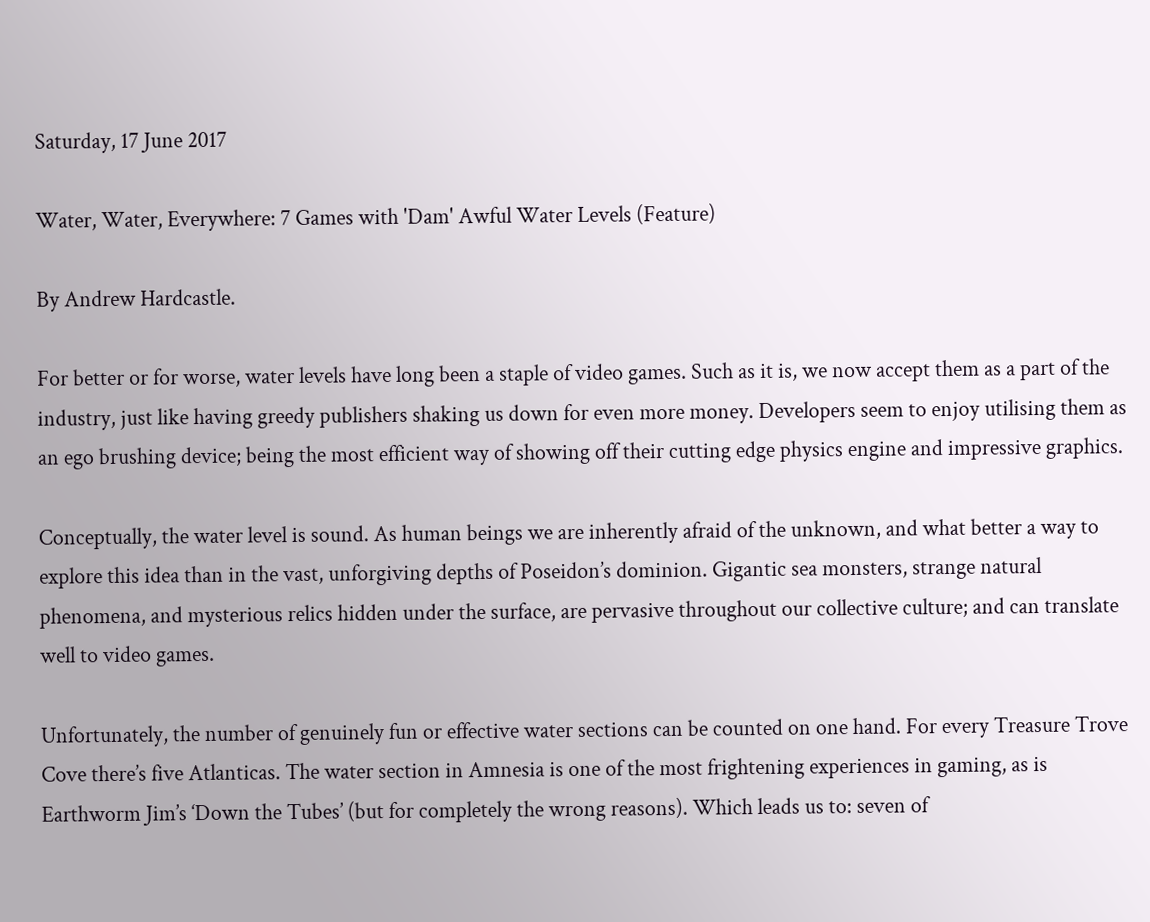Saturday, 17 June 2017

Water, Water, Everywhere: 7 Games with 'Dam' Awful Water Levels (Feature)

By Andrew Hardcastle.

For better or for worse, water levels have long been a staple of video games. Such as it is, we now accept them as a part of the industry, just like having greedy publishers shaking us down for even more money. Developers seem to enjoy utilising them as an ego brushing device; being the most efficient way of showing off their cutting edge physics engine and impressive graphics.

Conceptually, the water level is sound. As human beings we are inherently afraid of the unknown, and what better a way to explore this idea than in the vast, unforgiving depths of Poseidon’s dominion. Gigantic sea monsters, strange natural phenomena, and mysterious relics hidden under the surface, are pervasive throughout our collective culture; and can translate well to video games.

Unfortunately, the number of genuinely fun or effective water sections can be counted on one hand. For every Treasure Trove Cove there’s five Atlanticas. The water section in Amnesia is one of the most frightening experiences in gaming, as is Earthworm Jim’s ‘Down the Tubes’ (but for completely the wrong reasons). Which leads us to: seven of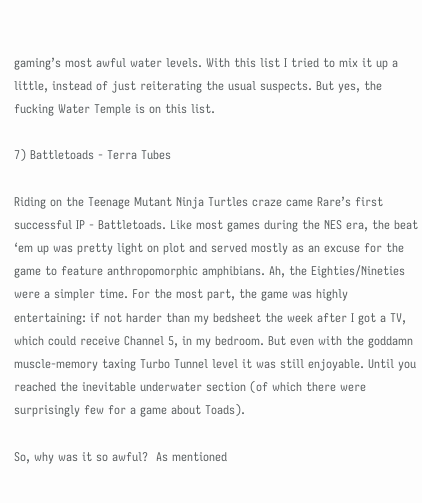gaming’s most awful water levels. With this list I tried to mix it up a little, instead of just reiterating the usual suspects. But yes, the fucking Water Temple is on this list.

7) Battletoads - Terra Tubes

Riding on the Teenage Mutant Ninja Turtles craze came Rare’s first successful IP - Battletoads. Like most games during the NES era, the beat ‘em up was pretty light on plot and served mostly as an excuse for the game to feature anthropomorphic amphibians. Ah, the Eighties/Nineties were a simpler time. For the most part, the game was highly entertaining: if not harder than my bedsheet the week after I got a TV, which could receive Channel 5, in my bedroom. But even with the goddamn muscle-memory taxing Turbo Tunnel level it was still enjoyable. Until you reached the inevitable underwater section (of which there were surprisingly few for a game about Toads).

So, why was it so awful?  As mentioned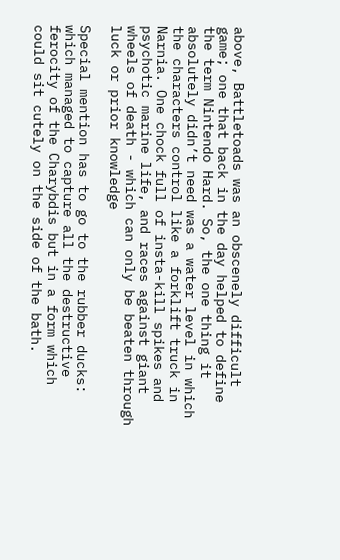above, Battletoads was an obscenely difficult game; one that back in the day helped to define the term Nintendo Hard. So, the one thing it absolutely didn’t need was a water level in which the characters control like a forklift truck in Narnia. One chock full of insta-kill spikes and psychotic marine life, and races against giant wheels of death - which can only be beaten through luck or prior knowledge

Special mention has to go to the rubber ducks: which managed to capture all the destructive ferocity of the Charybdis but in a form which could sit cutely on the side of the bath.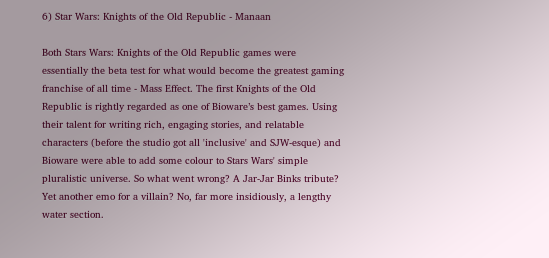6) Star Wars: Knights of the Old Republic - Manaan

Both Stars Wars: Knights of the Old Republic games were essentially the beta test for what would become the greatest gaming franchise of all time - Mass Effect. The first Knights of the Old Republic is rightly regarded as one of Bioware’s best games. Using their talent for writing rich, engaging stories, and relatable characters (before the studio got all 'inclusive' and SJW-esque) and Bioware were able to add some colour to Stars Wars' simple pluralistic universe. So what went wrong? A Jar-Jar Binks tribute? Yet another emo for a villain? No, far more insidiously, a lengthy water section.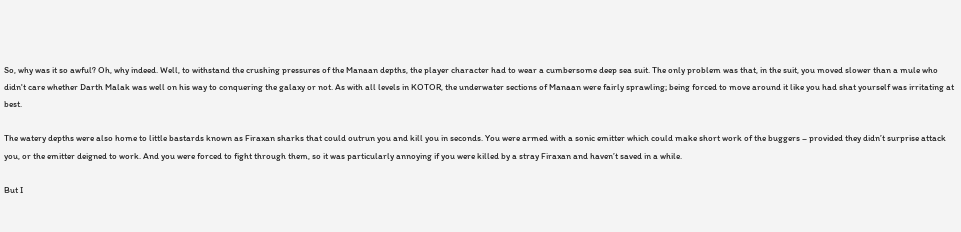So, why was it so awful? Oh, why indeed. Well, to withstand the crushing pressures of the Manaan depths, the player character had to wear a cumbersome deep sea suit. The only problem was that, in the suit, you moved slower than a mule who didn't care whether Darth Malak was well on his way to conquering the galaxy or not. As with all levels in KOTOR, the underwater sections of Manaan were fairly sprawling; being forced to move around it like you had shat yourself was irritating at best.

The watery depths were also home to little bastards known as Firaxan sharks that could outrun you and kill you in seconds. You were armed with a sonic emitter which could make short work of the buggers – provided they didn’t surprise attack you, or the emitter deigned to work. And you were forced to fight through them, so it was particularly annoying if you were killed by a stray Firaxan and haven’t saved in a while.

But I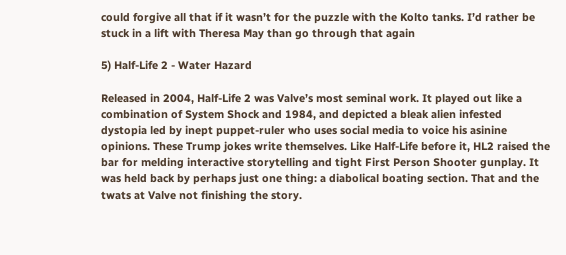could forgive all that if it wasn’t for the puzzle with the Kolto tanks. I’d rather be stuck in a lift with Theresa May than go through that again

5) Half-Life 2 - Water Hazard

Released in 2004, Half-Life 2 was Valve’s most seminal work. It played out like a combination of System Shock and 1984, and depicted a bleak alien infested dystopia led by inept puppet-ruler who uses social media to voice his asinine opinions. These Trump jokes write themselves. Like Half-Life before it, HL2 raised the bar for melding interactive storytelling and tight First Person Shooter gunplay. It was held back by perhaps just one thing: a diabolical boating section. That and the twats at Valve not finishing the story.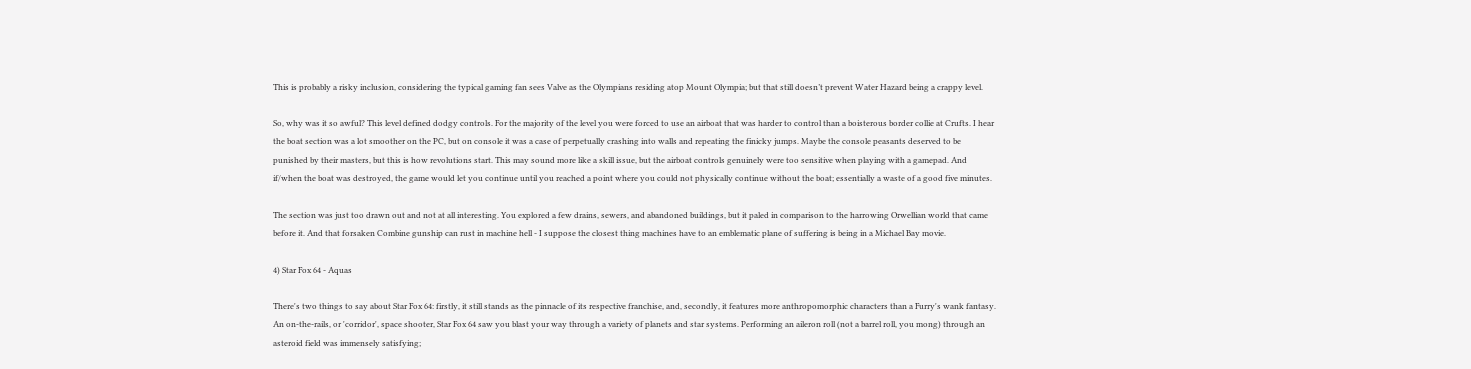This is probably a risky inclusion, considering the typical gaming fan sees Valve as the Olympians residing atop Mount Olympia; but that still doesn’t prevent Water Hazard being a crappy level.

So, why was it so awful? This level defined dodgy controls. For the majority of the level you were forced to use an airboat that was harder to control than a boisterous border collie at Crufts. I hear the boat section was a lot smoother on the PC, but on console it was a case of perpetually crashing into walls and repeating the finicky jumps. Maybe the console peasants deserved to be punished by their masters, but this is how revolutions start. This may sound more like a skill issue, but the airboat controls genuinely were too sensitive when playing with a gamepad. And if/when the boat was destroyed, the game would let you continue until you reached a point where you could not physically continue without the boat; essentially a waste of a good five minutes.

The section was just too drawn out and not at all interesting. You explored a few drains, sewers, and abandoned buildings, but it paled in comparison to the harrowing Orwellian world that came before it. And that forsaken Combine gunship can rust in machine hell - I suppose the closest thing machines have to an emblematic plane of suffering is being in a Michael Bay movie.

4) Star Fox 64 - Aquas

There's two things to say about Star Fox 64: firstly, it still stands as the pinnacle of its respective franchise, and, secondly, it features more anthropomorphic characters than a Furry's wank fantasy. An on-the-rails, or 'corridor', space shooter, Star Fox 64 saw you blast your way through a variety of planets and star systems. Performing an aileron roll (not a barrel roll, you mong) through an asteroid field was immensely satisfying;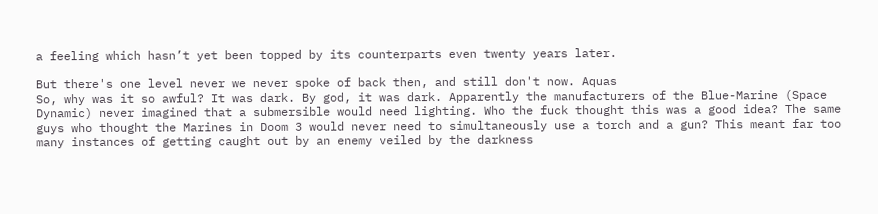a feeling which hasn’t yet been topped by its counterparts even twenty years later.

But there's one level never we never spoke of back then, and still don't now. Aquas
So, why was it so awful? It was dark. By god, it was dark. Apparently the manufacturers of the Blue-Marine (Space Dynamic) never imagined that a submersible would need lighting. Who the fuck thought this was a good idea? The same guys who thought the Marines in Doom 3 would never need to simultaneously use a torch and a gun? This meant far too many instances of getting caught out by an enemy veiled by the darkness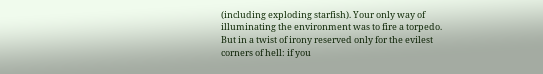(including exploding starfish). Your only way of illuminating the environment was to fire a torpedo. But in a twist of irony reserved only for the evilest corners of hell: if you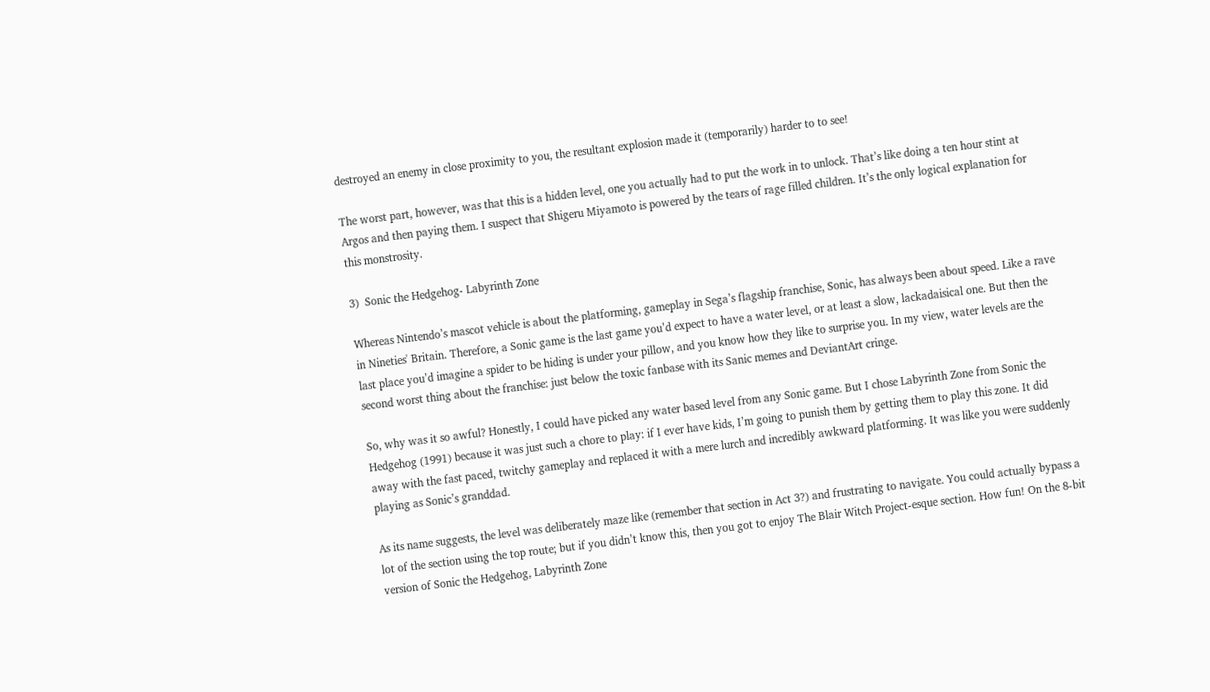destroyed an enemy in close proximity to you, the resultant explosion made it (temporarily) harder to to see!

The worst part, however, was that this is a hidden level, one you actually had to put the work in to unlock. That’s like doing a ten hour stint at Argos and then paying them. I suspect that Shigeru Miyamoto is powered by the tears of rage filled children. It’s the only logical explanation for this monstrosity.

3)  Sonic the Hedgehog- Labyrinth Zone

Whereas Nintendo’s mascot vehicle is about the platforming, gameplay in Sega’s flagship franchise, Sonic, has always been about speed. Like a rave in Nineties' Britain. Therefore, a Sonic game is the last game you’d expect to have a water level, or at least a slow, lackadaisical one. But then the last place you’d imagine a spider to be hiding is under your pillow, and you know how they like to surprise you. In my view, water levels are the second worst thing about the franchise: just below the toxic fanbase with its Sanic memes and DeviantArt cringe.

So, why was it so awful? Honestly, I could have picked any water based level from any Sonic game. But I chose Labyrinth Zone from Sonic the Hedgehog (1991) because it was just such a chore to play: if I ever have kids, I’m going to punish them by getting them to play this zone. It did away with the fast paced, twitchy gameplay and replaced it with a mere lurch and incredibly awkward platforming. It was like you were suddenly playing as Sonic’s granddad.

As its name suggests, the level was deliberately maze like (remember that section in Act 3?) and frustrating to navigate. You could actually bypass a lot of the section using the top route; but if you didn’t know this, then you got to enjoy The Blair Witch Project-esque section. How fun! On the 8-bit version of Sonic the Hedgehog, Labyrinth Zone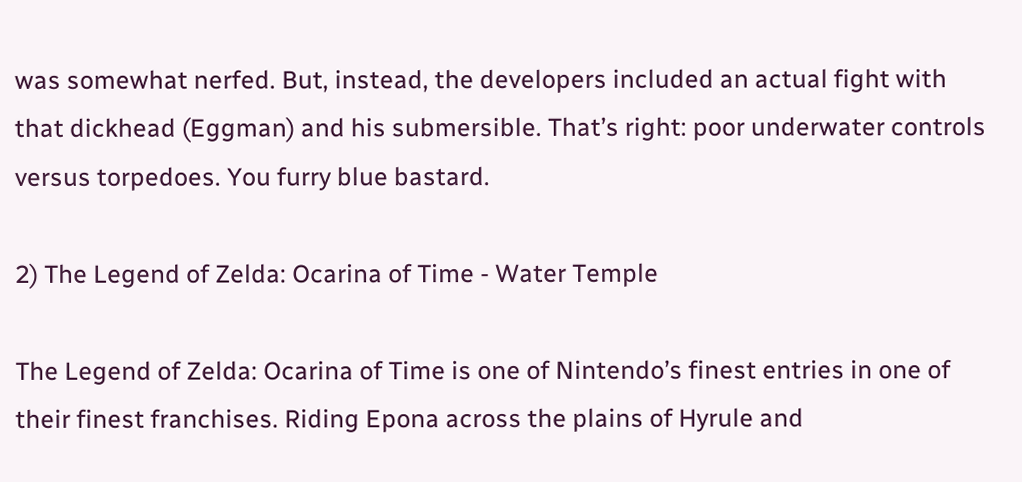was somewhat nerfed. But, instead, the developers included an actual fight with that dickhead (Eggman) and his submersible. That’s right: poor underwater controls versus torpedoes. You furry blue bastard.

2) The Legend of Zelda: Ocarina of Time - Water Temple

The Legend of Zelda: Ocarina of Time is one of Nintendo’s finest entries in one of their finest franchises. Riding Epona across the plains of Hyrule and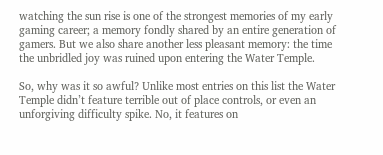watching the sun rise is one of the strongest memories of my early gaming career; a memory fondly shared by an entire generation of gamers. But we also share another less pleasant memory: the time the unbridled joy was ruined upon entering the Water Temple.

So, why was it so awful? Unlike most entries on this list the Water Temple didn’t feature terrible out of place controls, or even an unforgiving difficulty spike. No, it features on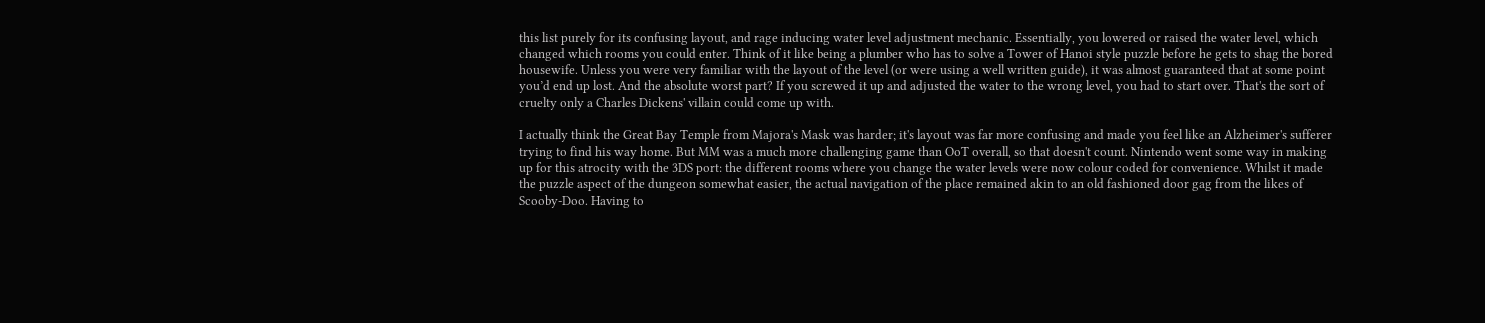this list purely for its confusing layout, and rage inducing water level adjustment mechanic. Essentially, you lowered or raised the water level, which changed which rooms you could enter. Think of it like being a plumber who has to solve a Tower of Hanoi style puzzle before he gets to shag the bored housewife. Unless you were very familiar with the layout of the level (or were using a well written guide), it was almost guaranteed that at some point you’d end up lost. And the absolute worst part? If you screwed it up and adjusted the water to the wrong level, you had to start over. That's the sort of cruelty only a Charles Dickens' villain could come up with.

I actually think the Great Bay Temple from Majora's Mask was harder; it's layout was far more confusing and made you feel like an Alzheimer's sufferer trying to find his way home. But MM was a much more challenging game than OoT overall, so that doesn't count. Nintendo went some way in making up for this atrocity with the 3DS port: the different rooms where you change the water levels were now colour coded for convenience. Whilst it made the puzzle aspect of the dungeon somewhat easier, the actual navigation of the place remained akin to an old fashioned door gag from the likes of Scooby-Doo. Having to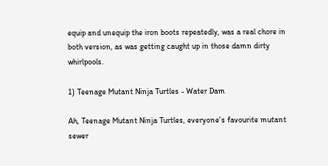equip and unequip the iron boots repeatedly, was a real chore in both version, as was getting caught up in those damn dirty whirlpools.

1) Teenage Mutant Ninja Turtles - Water Dam

Ah, Teenage Mutant Ninja Turtles, everyone's favourite mutant sewer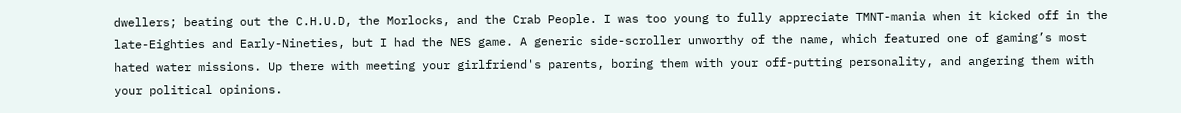dwellers; beating out the C.H.U.D, the Morlocks, and the Crab People. I was too young to fully appreciate TMNT-mania when it kicked off in the late-Eighties and Early-Nineties, but I had the NES game. A generic side-scroller unworthy of the name, which featured one of gaming’s most hated water missions. Up there with meeting your girlfriend's parents, boring them with your off-putting personality, and angering them with your political opinions.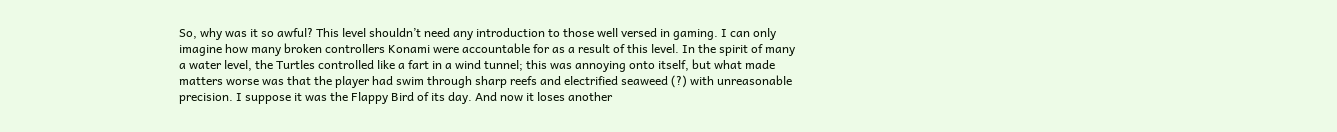So, why was it so awful? This level shouldn’t need any introduction to those well versed in gaming. I can only imagine how many broken controllers Konami were accountable for as a result of this level. In the spirit of many a water level, the Turtles controlled like a fart in a wind tunnel; this was annoying onto itself, but what made matters worse was that the player had swim through sharp reefs and electrified seaweed (?) with unreasonable precision. I suppose it was the Flappy Bird of its day. And now it loses another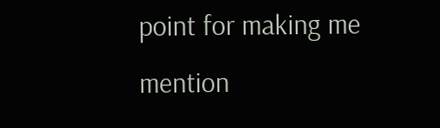point for making me mention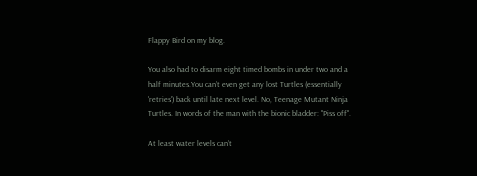Flappy Bird on my blog.

You also had to disarm eight timed bombs in under two and a half minutes.You can’t even get any lost Turtles (essentially 'retries') back until late next level. No, Teenage Mutant Ninja Turtles. In words of the man with the bionic bladder: "Piss off".

At least water levels can’t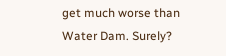get much worse than Water Dam. Surely?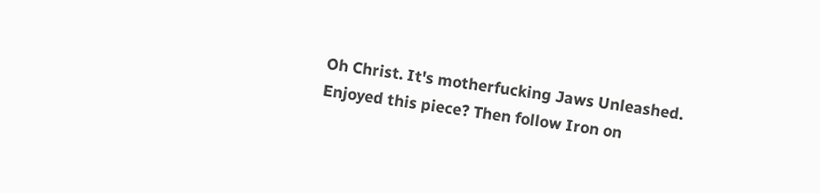Oh Christ. It's motherfucking Jaws Unleashed.
Enjoyed this piece? Then follow Iron on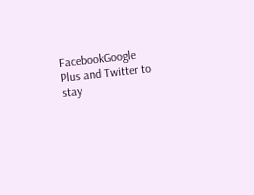FacebookGoogle Plus and Twitter to stay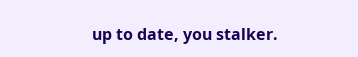up to date, you stalker.